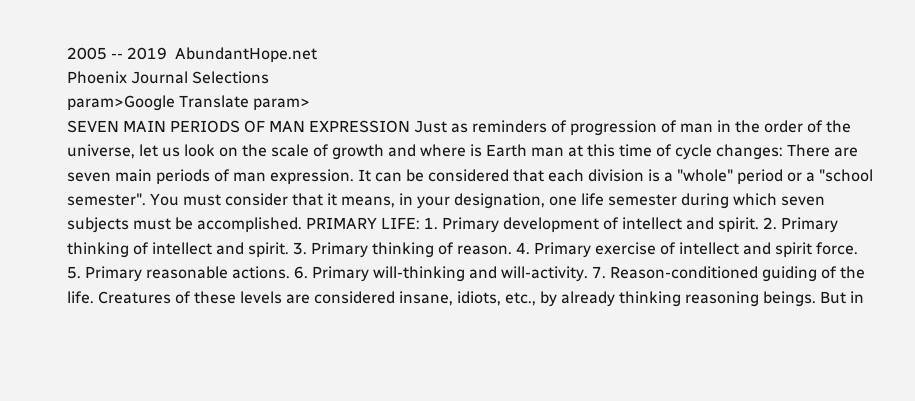2005 -- 2019  AbundantHope.net
Phoenix Journal Selections
param>Google Translate param>
SEVEN MAIN PERIODS OF MAN EXPRESSION Just as reminders of progression of man in the order of the universe, let us look on the scale of growth and where is Earth man at this time of cycle changes: There are seven main periods of man expression. It can be considered that each division is a "whole" period or a "school semester". You must consider that it means, in your designation, one life semester during which seven subjects must be accomplished. PRIMARY LIFE: 1. Primary development of intellect and spirit. 2. Primary thinking of intellect and spirit. 3. Primary thinking of reason. 4. Primary exercise of intellect and spirit force. 5. Primary reasonable actions. 6. Primary will-thinking and will-activity. 7. Reason-conditioned guiding of the life. Creatures of these levels are considered insane, idiots, etc., by already thinking reasoning beings. But in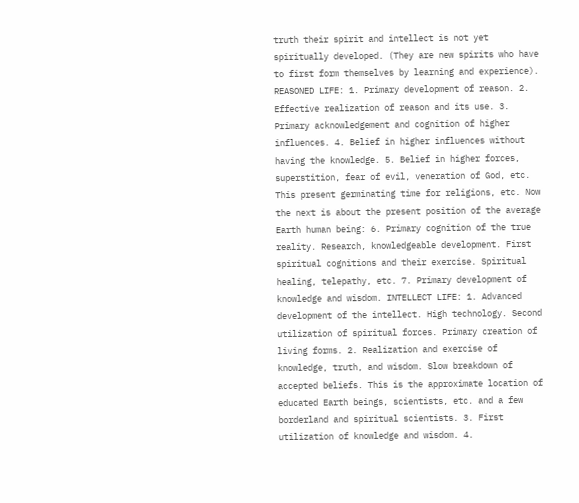truth their spirit and intellect is not yet spiritually developed. (They are new spirits who have to first form themselves by learning and experience). REASONED LIFE: 1. Primary development of reason. 2. Effective realization of reason and its use. 3. Primary acknowledgement and cognition of higher influences. 4. Belief in higher influences without having the knowledge. 5. Belief in higher forces, superstition, fear of evil, veneration of God, etc. This present germinating time for religions, etc. Now the next is about the present position of the average Earth human being: 6. Primary cognition of the true reality. Research, knowledgeable development. First spiritual cognitions and their exercise. Spiritual healing, telepathy, etc. 7. Primary development of knowledge and wisdom. INTELLECT LIFE: 1. Advanced development of the intellect. High technology. Second utilization of spiritual forces. Primary creation of living forms. 2. Realization and exercise of knowledge, truth, and wisdom. Slow breakdown of accepted beliefs. This is the approximate location of educated Earth beings, scientists, etc. and a few borderland and spiritual scientists. 3. First utilization of knowledge and wisdom. 4.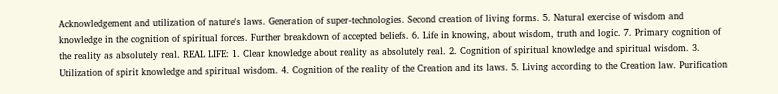Acknowledgement and utilization of nature's laws. Generation of super-technologies. Second creation of living forms. 5. Natural exercise of wisdom and knowledge in the cognition of spiritual forces. Further breakdown of accepted beliefs. 6. Life in knowing, about wisdom, truth and logic. 7. Primary cognition of the reality as absolutely real. REAL LIFE: 1. Clear knowledge about reality as absolutely real. 2. Cognition of spiritual knowledge and spiritual wisdom. 3. Utilization of spirit knowledge and spiritual wisdom. 4. Cognition of the reality of the Creation and its laws. 5. Living according to the Creation law. Purification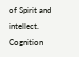of Spirit and intellect. Cognition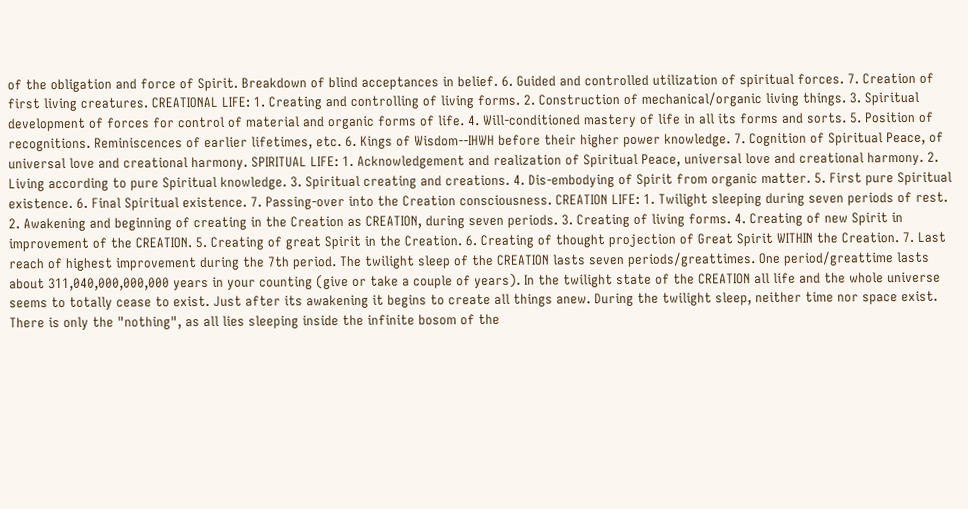of the obligation and force of Spirit. Breakdown of blind acceptances in belief. 6. Guided and controlled utilization of spiritual forces. 7. Creation of first living creatures. CREATIONAL LIFE: 1. Creating and controlling of living forms. 2. Construction of mechanical/organic living things. 3. Spiritual development of forces for control of material and organic forms of life. 4. Will-conditioned mastery of life in all its forms and sorts. 5. Position of recognitions. Reminiscences of earlier lifetimes, etc. 6. Kings of Wisdom--IHWH before their higher power knowledge. 7. Cognition of Spiritual Peace, of universal love and creational harmony. SPIRITUAL LIFE: 1. Acknowledgement and realization of Spiritual Peace, universal love and creational harmony. 2. Living according to pure Spiritual knowledge. 3. Spiritual creating and creations. 4. Dis-embodying of Spirit from organic matter. 5. First pure Spiritual existence. 6. Final Spiritual existence. 7. Passing-over into the Creation consciousness. CREATION LIFE: 1. Twilight sleeping during seven periods of rest. 2. Awakening and beginning of creating in the Creation as CREATION, during seven periods. 3. Creating of living forms. 4. Creating of new Spirit in improvement of the CREATION. 5. Creating of great Spirit in the Creation. 6. Creating of thought projection of Great Spirit WITHIN the Creation. 7. Last reach of highest improvement during the 7th period. The twilight sleep of the CREATION lasts seven periods/greattimes. One period/greattime lasts about 311,040,000,000,000 years in your counting (give or take a couple of years). In the twilight state of the CREATION all life and the whole universe seems to totally cease to exist. Just after its awakening it begins to create all things anew. During the twilight sleep, neither time nor space exist. There is only the "nothing", as all lies sleeping inside the infinite bosom of the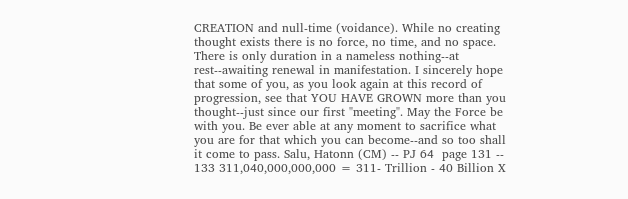CREATION and null-time (voidance). While no creating thought exists there is no force, no time, and no space.  There is only duration in a nameless nothing--at rest--awaiting renewal in manifestation. I sincerely hope that some of you, as you look again at this record of progression, see that YOU HAVE GROWN more than you thought--just since our first "meeting". May the Force be with you. Be ever able at any moment to sacrifice what you are for that which you can become--and so too shall it come to pass. Salu, Hatonn (CM) -- PJ 64  page 131 -- 133 311,040,000,000,000 = 311- Trillion - 40 Billion X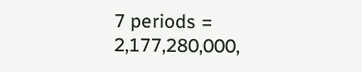7 periods = 2,177,280,000,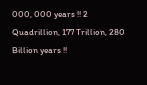000, 000 years !! 2 Quadrillion, 177 Trillion, 280 Billion years !!